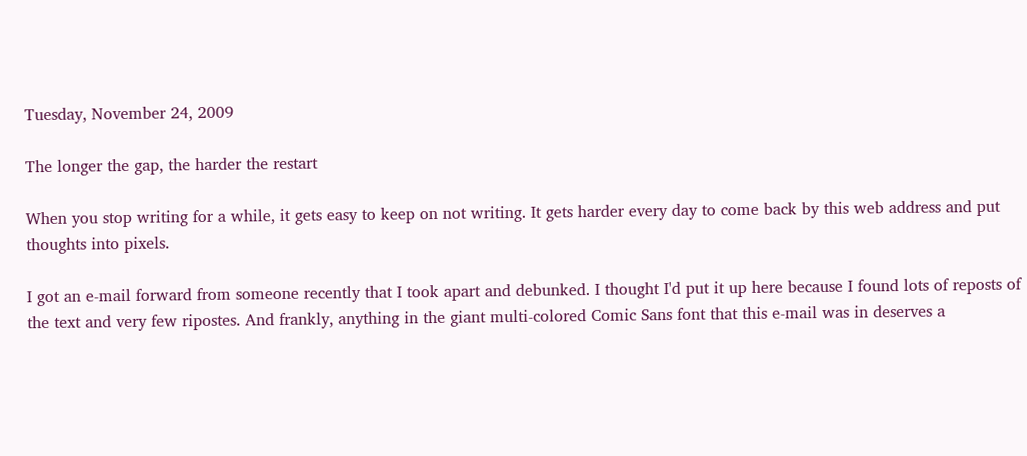Tuesday, November 24, 2009

The longer the gap, the harder the restart

When you stop writing for a while, it gets easy to keep on not writing. It gets harder every day to come back by this web address and put thoughts into pixels.

I got an e-mail forward from someone recently that I took apart and debunked. I thought I'd put it up here because I found lots of reposts of the text and very few ripostes. And frankly, anything in the giant multi-colored Comic Sans font that this e-mail was in deserves a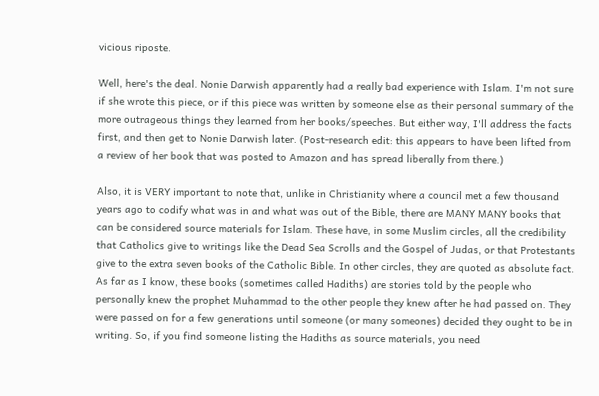vicious riposte.

Well, here's the deal. Nonie Darwish apparently had a really bad experience with Islam. I'm not sure if she wrote this piece, or if this piece was written by someone else as their personal summary of the more outrageous things they learned from her books/speeches. But either way, I'll address the facts first, and then get to Nonie Darwish later. (Post-research edit: this appears to have been lifted from a review of her book that was posted to Amazon and has spread liberally from there.)

Also, it is VERY important to note that, unlike in Christianity where a council met a few thousand years ago to codify what was in and what was out of the Bible, there are MANY MANY books that can be considered source materials for Islam. These have, in some Muslim circles, all the credibility that Catholics give to writings like the Dead Sea Scrolls and the Gospel of Judas, or that Protestants give to the extra seven books of the Catholic Bible. In other circles, they are quoted as absolute fact. As far as I know, these books (sometimes called Hadiths) are stories told by the people who personally knew the prophet Muhammad to the other people they knew after he had passed on. They were passed on for a few generations until someone (or many someones) decided they ought to be in writing. So, if you find someone listing the Hadiths as source materials, you need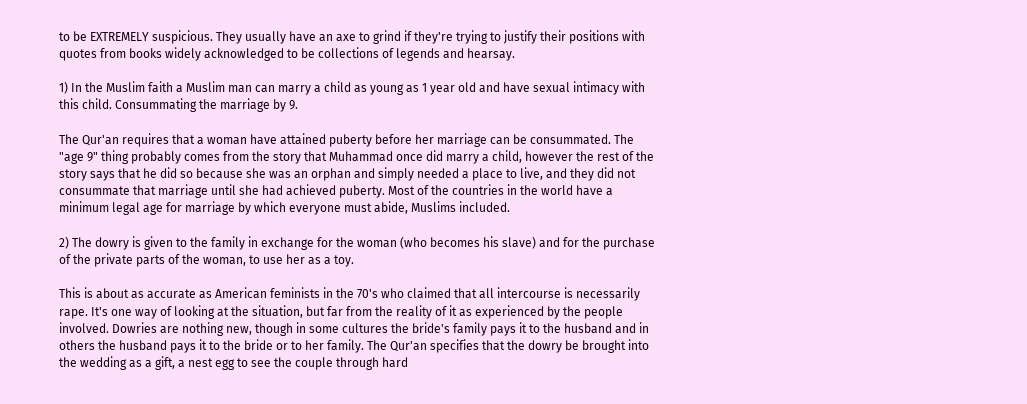to be EXTREMELY suspicious. They usually have an axe to grind if they're trying to justify their positions with quotes from books widely acknowledged to be collections of legends and hearsay.

1) In the Muslim faith a Muslim man can marry a child as young as 1 year old and have sexual intimacy with this child. Consummating the marriage by 9.

The Qur'an requires that a woman have attained puberty before her marriage can be consummated. The "age 9" thing probably comes from the story that Muhammad once did marry a child, however the rest of the story says that he did so because she was an orphan and simply needed a place to live, and they did not consummate that marriage until she had achieved puberty. Most of the countries in the world have a minimum legal age for marriage by which everyone must abide, Muslims included.

2) The dowry is given to the family in exchange for the woman (who becomes his slave) and for the purchase of the private parts of the woman, to use her as a toy.

This is about as accurate as American feminists in the 70's who claimed that all intercourse is necessarily rape. It's one way of looking at the situation, but far from the reality of it as experienced by the people involved. Dowries are nothing new, though in some cultures the bride's family pays it to the husband and in others the husband pays it to the bride or to her family. The Qur'an specifies that the dowry be brought into the wedding as a gift, a nest egg to see the couple through hard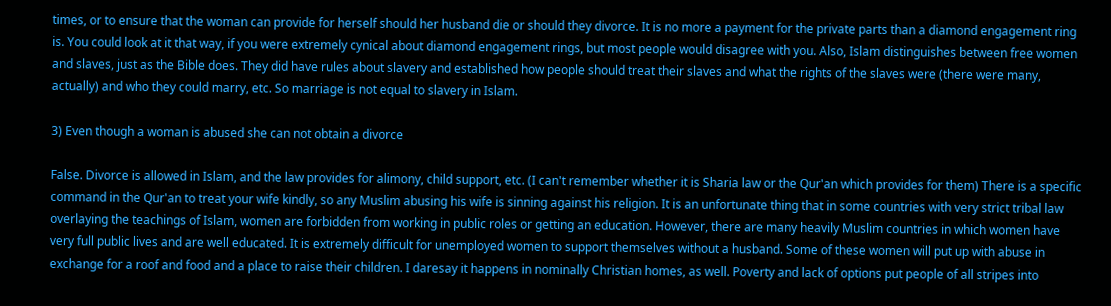times, or to ensure that the woman can provide for herself should her husband die or should they divorce. It is no more a payment for the private parts than a diamond engagement ring is. You could look at it that way, if you were extremely cynical about diamond engagement rings, but most people would disagree with you. Also, Islam distinguishes between free women and slaves, just as the Bible does. They did have rules about slavery and established how people should treat their slaves and what the rights of the slaves were (there were many, actually) and who they could marry, etc. So marriage is not equal to slavery in Islam.

3) Even though a woman is abused she can not obtain a divorce

False. Divorce is allowed in Islam, and the law provides for alimony, child support, etc. (I can't remember whether it is Sharia law or the Qur'an which provides for them) There is a specific command in the Qur'an to treat your wife kindly, so any Muslim abusing his wife is sinning against his religion. It is an unfortunate thing that in some countries with very strict tribal law overlaying the teachings of Islam, women are forbidden from working in public roles or getting an education. However, there are many heavily Muslim countries in which women have very full public lives and are well educated. It is extremely difficult for unemployed women to support themselves without a husband. Some of these women will put up with abuse in exchange for a roof and food and a place to raise their children. I daresay it happens in nominally Christian homes, as well. Poverty and lack of options put people of all stripes into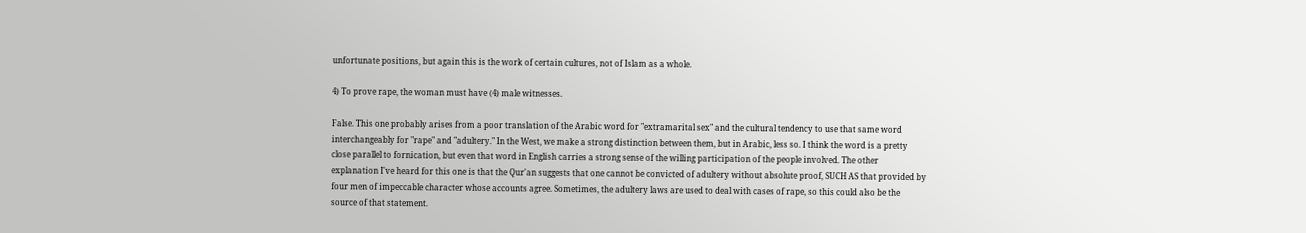unfortunate positions, but again this is the work of certain cultures, not of Islam as a whole.

4) To prove rape, the woman must have (4) male witnesses.

False. This one probably arises from a poor translation of the Arabic word for "extramarital sex" and the cultural tendency to use that same word interchangeably for "rape" and "adultery." In the West, we make a strong distinction between them, but in Arabic, less so. I think the word is a pretty close parallel to fornication, but even that word in English carries a strong sense of the willing participation of the people involved. The other explanation I've heard for this one is that the Qur'an suggests that one cannot be convicted of adultery without absolute proof, SUCH AS that provided by four men of impeccable character whose accounts agree. Sometimes, the adultery laws are used to deal with cases of rape, so this could also be the source of that statement.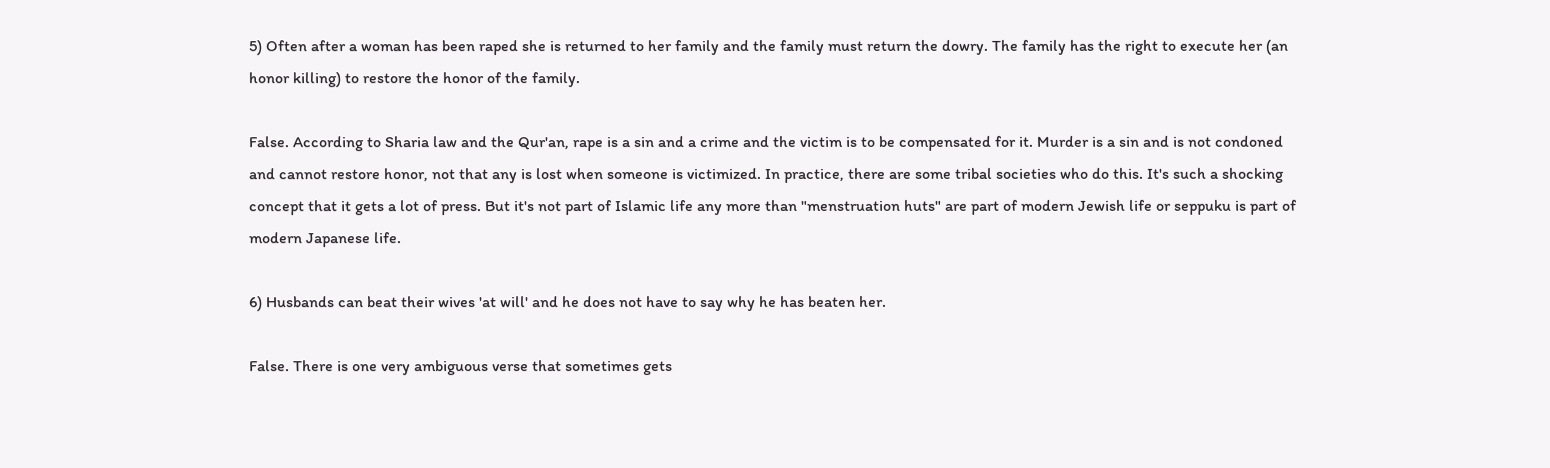5) Often after a woman has been raped she is returned to her family and the family must return the dowry. The family has the right to execute her (an honor killing) to restore the honor of the family.

False. According to Sharia law and the Qur'an, rape is a sin and a crime and the victim is to be compensated for it. Murder is a sin and is not condoned and cannot restore honor, not that any is lost when someone is victimized. In practice, there are some tribal societies who do this. It's such a shocking concept that it gets a lot of press. But it's not part of Islamic life any more than "menstruation huts" are part of modern Jewish life or seppuku is part of modern Japanese life.

6) Husbands can beat their wives 'at will' and he does not have to say why he has beaten her.

False. There is one very ambiguous verse that sometimes gets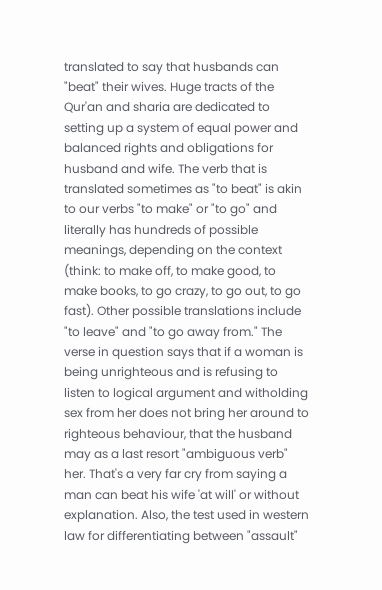translated to say that husbands can "beat" their wives. Huge tracts of the Qur'an and sharia are dedicated to setting up a system of equal power and balanced rights and obligations for husband and wife. The verb that is translated sometimes as "to beat" is akin to our verbs "to make" or "to go" and literally has hundreds of possible meanings, depending on the context (think: to make off, to make good, to make books, to go crazy, to go out, to go fast). Other possible translations include "to leave" and "to go away from." The verse in question says that if a woman is being unrighteous and is refusing to listen to logical argument and witholding sex from her does not bring her around to righteous behaviour, that the husband may as a last resort "ambiguous verb" her. That's a very far cry from saying a man can beat his wife 'at will' or without explanation. Also, the test used in western law for differentiating between "assault"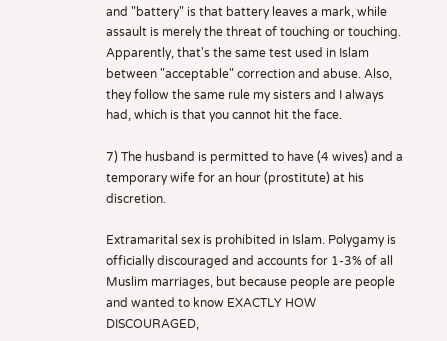and "battery" is that battery leaves a mark, while assault is merely the threat of touching or touching. Apparently, that's the same test used in Islam between "acceptable" correction and abuse. Also, they follow the same rule my sisters and I always had, which is that you cannot hit the face.

7) The husband is permitted to have (4 wives) and a temporary wife for an hour (prostitute) at his discretion.

Extramarital sex is prohibited in Islam. Polygamy is officially discouraged and accounts for 1-3% of all Muslim marriages, but because people are people and wanted to know EXACTLY HOW DISCOURAGED,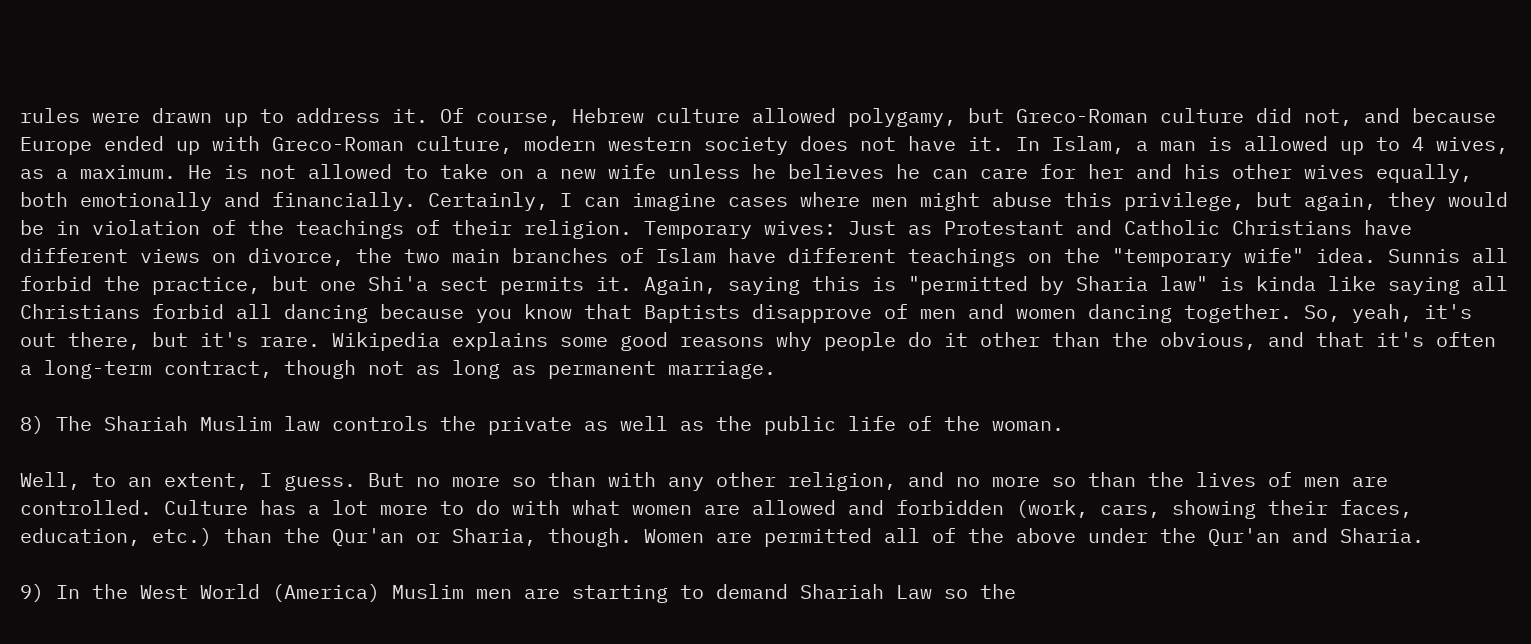rules were drawn up to address it. Of course, Hebrew culture allowed polygamy, but Greco-Roman culture did not, and because Europe ended up with Greco-Roman culture, modern western society does not have it. In Islam, a man is allowed up to 4 wives, as a maximum. He is not allowed to take on a new wife unless he believes he can care for her and his other wives equally, both emotionally and financially. Certainly, I can imagine cases where men might abuse this privilege, but again, they would be in violation of the teachings of their religion. Temporary wives: Just as Protestant and Catholic Christians have different views on divorce, the two main branches of Islam have different teachings on the "temporary wife" idea. Sunnis all forbid the practice, but one Shi'a sect permits it. Again, saying this is "permitted by Sharia law" is kinda like saying all Christians forbid all dancing because you know that Baptists disapprove of men and women dancing together. So, yeah, it's out there, but it's rare. Wikipedia explains some good reasons why people do it other than the obvious, and that it's often a long-term contract, though not as long as permanent marriage.

8) The Shariah Muslim law controls the private as well as the public life of the woman.

Well, to an extent, I guess. But no more so than with any other religion, and no more so than the lives of men are controlled. Culture has a lot more to do with what women are allowed and forbidden (work, cars, showing their faces, education, etc.) than the Qur'an or Sharia, though. Women are permitted all of the above under the Qur'an and Sharia.

9) In the West World (America) Muslim men are starting to demand Shariah Law so the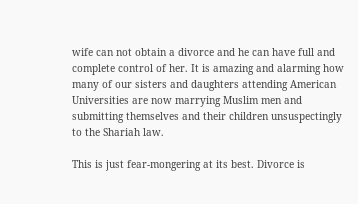wife can not obtain a divorce and he can have full and complete control of her. It is amazing and alarming how many of our sisters and daughters attending American Universities are now marrying Muslim men and submitting themselves and their children unsuspectingly to the Shariah law.

This is just fear-mongering at its best. Divorce is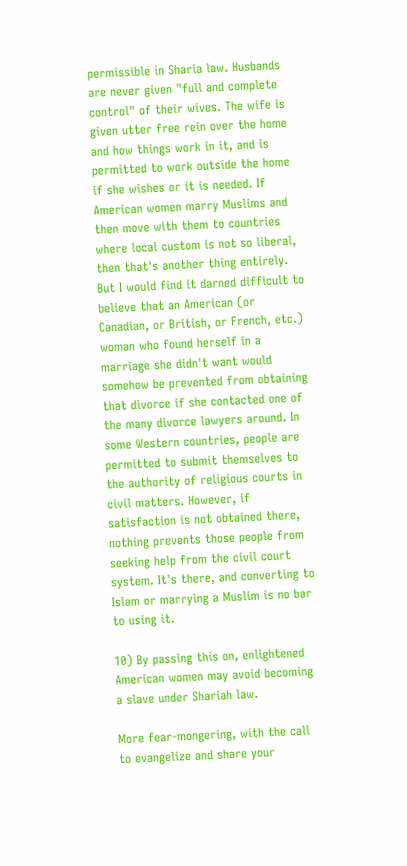permissible in Sharia law. Husbands are never given "full and complete control" of their wives. The wife is given utter free rein over the home and how things work in it, and is permitted to work outside the home if she wishes or it is needed. If American women marry Muslims and then move with them to countries where local custom is not so liberal, then that's another thing entirely. But I would find it darned difficult to believe that an American (or Canadian, or British, or French, etc.) woman who found herself in a marriage she didn't want would somehow be prevented from obtaining that divorce if she contacted one of the many divorce lawyers around. In some Western countries, people are permitted to submit themselves to the authority of religious courts in civil matters. However, if satisfaction is not obtained there, nothing prevents those people from seeking help from the civil court system. It's there, and converting to Islam or marrying a Muslim is no bar to using it.

10) By passing this on, enlightened American women may avoid becoming a slave under Shariah law.

More fear-mongering, with the call to evangelize and share your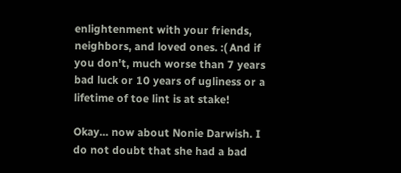enlightenment with your friends, neighbors, and loved ones. :( And if you don't, much worse than 7 years bad luck or 10 years of ugliness or a lifetime of toe lint is at stake!

Okay... now about Nonie Darwish. I do not doubt that she had a bad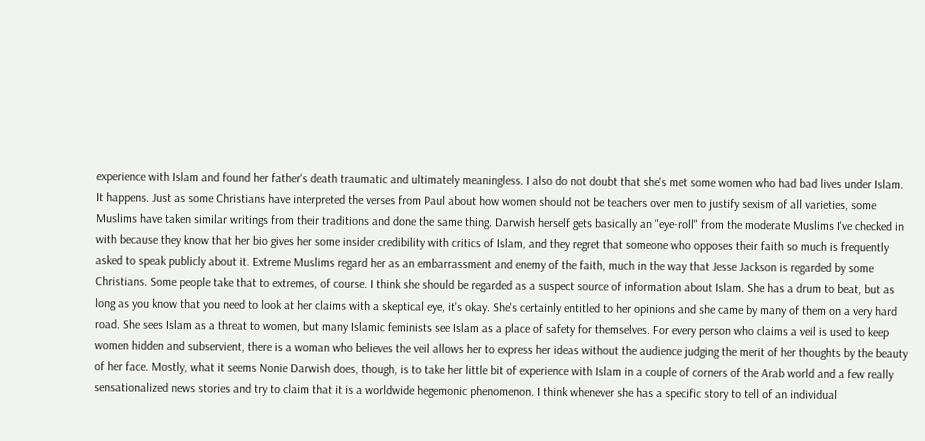experience with Islam and found her father's death traumatic and ultimately meaningless. I also do not doubt that she's met some women who had bad lives under Islam. It happens. Just as some Christians have interpreted the verses from Paul about how women should not be teachers over men to justify sexism of all varieties, some Muslims have taken similar writings from their traditions and done the same thing. Darwish herself gets basically an "eye-roll" from the moderate Muslims I've checked in with because they know that her bio gives her some insider credibility with critics of Islam, and they regret that someone who opposes their faith so much is frequently asked to speak publicly about it. Extreme Muslims regard her as an embarrassment and enemy of the faith, much in the way that Jesse Jackson is regarded by some Christians. Some people take that to extremes, of course. I think she should be regarded as a suspect source of information about Islam. She has a drum to beat, but as long as you know that you need to look at her claims with a skeptical eye, it's okay. She's certainly entitled to her opinions and she came by many of them on a very hard road. She sees Islam as a threat to women, but many Islamic feminists see Islam as a place of safety for themselves. For every person who claims a veil is used to keep women hidden and subservient, there is a woman who believes the veil allows her to express her ideas without the audience judging the merit of her thoughts by the beauty of her face. Mostly, what it seems Nonie Darwish does, though, is to take her little bit of experience with Islam in a couple of corners of the Arab world and a few really sensationalized news stories and try to claim that it is a worldwide hegemonic phenomenon. I think whenever she has a specific story to tell of an individual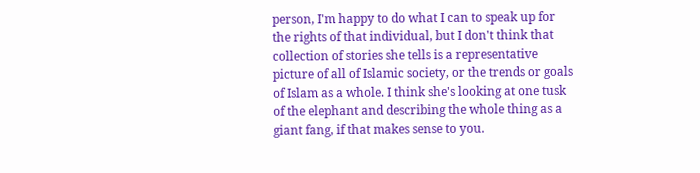person, I'm happy to do what I can to speak up for the rights of that individual, but I don't think that collection of stories she tells is a representative picture of all of Islamic society, or the trends or goals of Islam as a whole. I think she's looking at one tusk of the elephant and describing the whole thing as a giant fang, if that makes sense to you.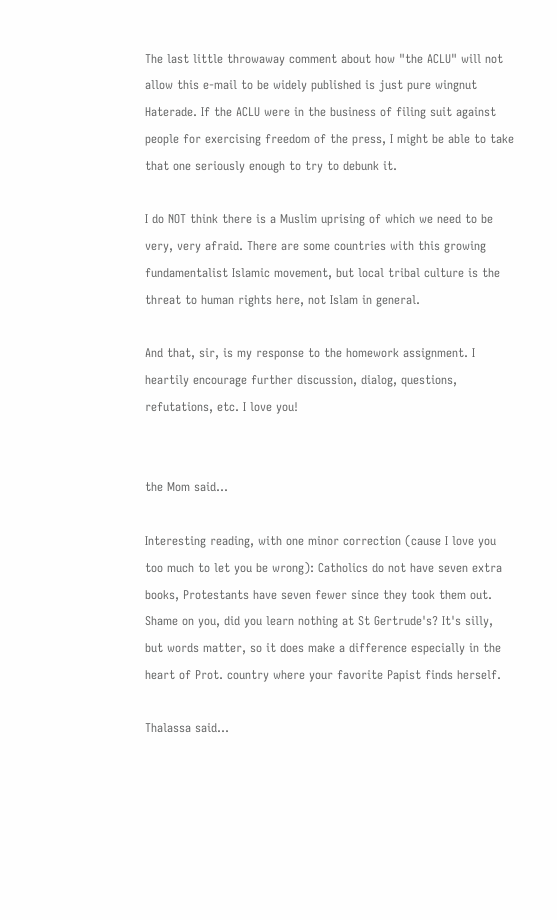The last little throwaway comment about how "the ACLU" will not allow this e-mail to be widely published is just pure wingnut Haterade. If the ACLU were in the business of filing suit against people for exercising freedom of the press, I might be able to take that one seriously enough to try to debunk it.

I do NOT think there is a Muslim uprising of which we need to be very, very afraid. There are some countries with this growing fundamentalist Islamic movement, but local tribal culture is the threat to human rights here, not Islam in general.

And that, sir, is my response to the homework assignment. I heartily encourage further discussion, dialog, questions, refutations, etc. I love you!


the Mom said...

Interesting reading, with one minor correction (cause I love you too much to let you be wrong): Catholics do not have seven extra books, Protestants have seven fewer since they took them out. Shame on you, did you learn nothing at St Gertrude's? It's silly, but words matter, so it does make a difference especially in the heart of Prot. country where your favorite Papist finds herself.

Thalassa said...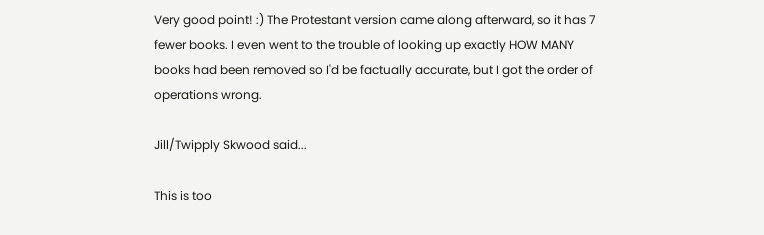Very good point! :) The Protestant version came along afterward, so it has 7 fewer books. I even went to the trouble of looking up exactly HOW MANY books had been removed so I'd be factually accurate, but I got the order of operations wrong.

Jill/Twipply Skwood said...

This is too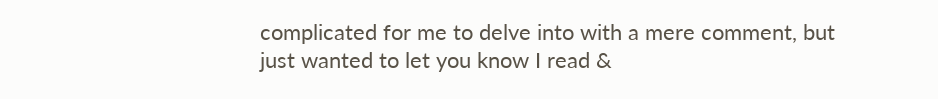complicated for me to delve into with a mere comment, but just wanted to let you know I read &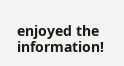enjoyed the information!